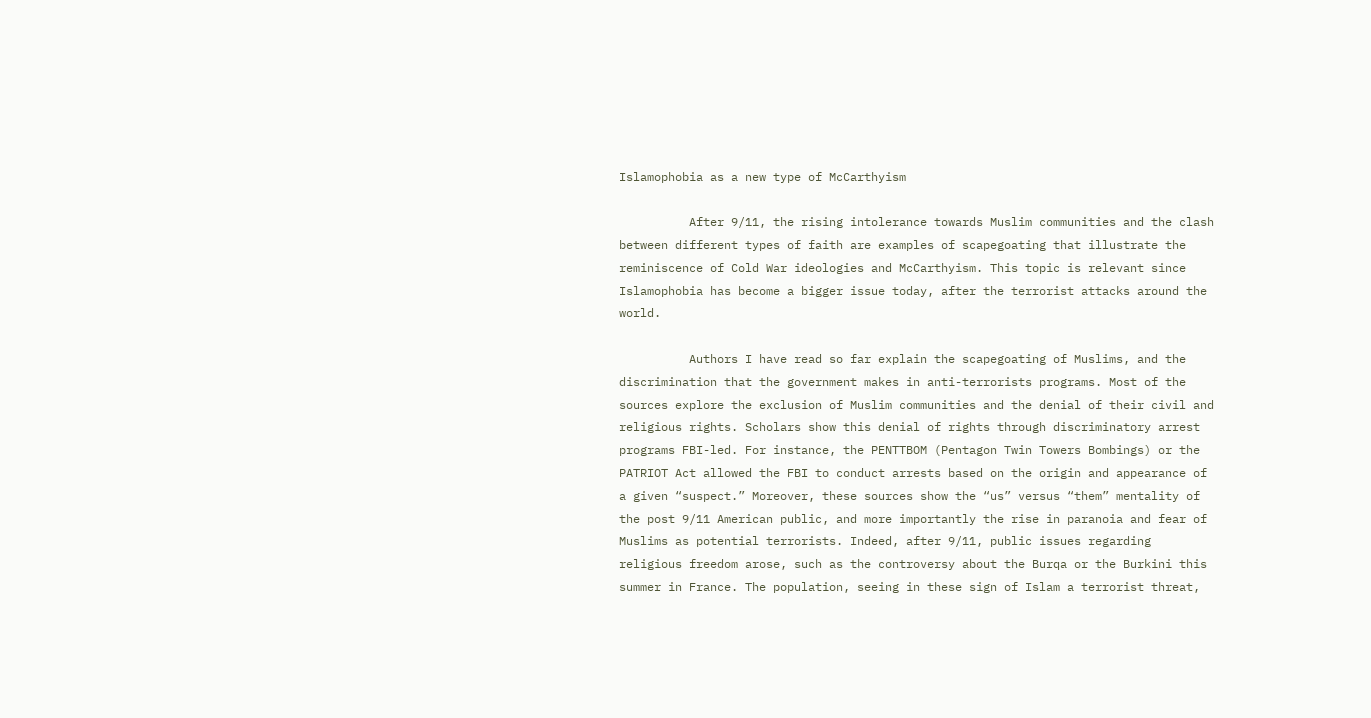Islamophobia as a new type of McCarthyism

          After 9/11, the rising intolerance towards Muslim communities and the clash between different types of faith are examples of scapegoating that illustrate the reminiscence of Cold War ideologies and McCarthyism. This topic is relevant since Islamophobia has become a bigger issue today, after the terrorist attacks around the world.

          Authors I have read so far explain the scapegoating of Muslims, and the discrimination that the government makes in anti-terrorists programs. Most of the sources explore the exclusion of Muslim communities and the denial of their civil and religious rights. Scholars show this denial of rights through discriminatory arrest programs FBI-led. For instance, the PENTTBOM (Pentagon Twin Towers Bombings) or the PATRIOT Act allowed the FBI to conduct arrests based on the origin and appearance of a given “suspect.” Moreover, these sources show the “us” versus “them” mentality of the post 9/11 American public, and more importantly the rise in paranoia and fear of Muslims as potential terrorists. Indeed, after 9/11, public issues regarding religious freedom arose, such as the controversy about the Burqa or the Burkini this summer in France. The population, seeing in these sign of Islam a terrorist threat,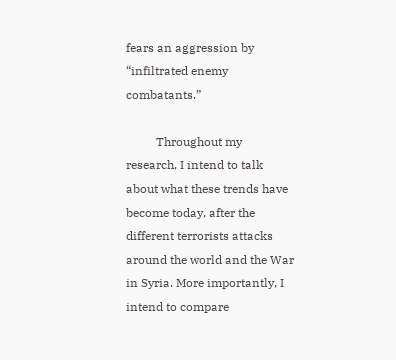fears an aggression by “infiltrated enemy combatants.”

          Throughout my research, I intend to talk about what these trends have become today, after the different terrorists attacks around the world and the War in Syria. More importantly, I intend to compare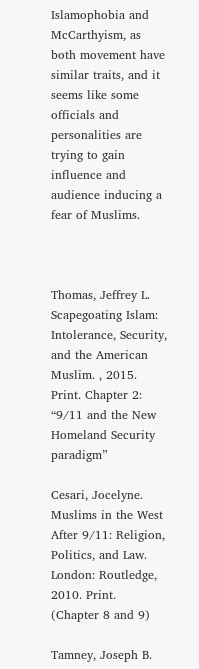Islamophobia and McCarthyism, as both movement have similar traits, and it seems like some officials and personalities are trying to gain influence and audience inducing a fear of Muslims.



Thomas, Jeffrey L. Scapegoating Islam: Intolerance, Security, and the American Muslim. , 2015. Print. Chapter 2: “9/11 and the New Homeland Security paradigm”

Cesari, Jocelyne. Muslims in the West After 9/11: Religion, Politics, and Law. London: Routledge, 2010. Print. (Chapter 8 and 9)

Tamney, Joseph B.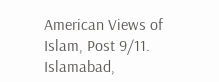American Views of Islam, Post 9/11. Islamabad,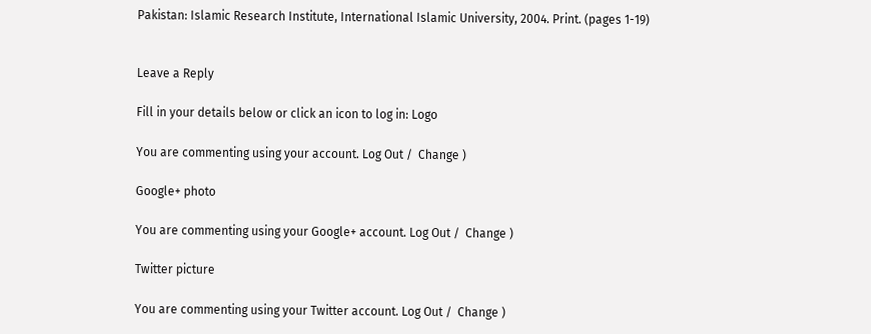Pakistan: Islamic Research Institute, International Islamic University, 2004. Print. (pages 1-19)


Leave a Reply

Fill in your details below or click an icon to log in: Logo

You are commenting using your account. Log Out /  Change )

Google+ photo

You are commenting using your Google+ account. Log Out /  Change )

Twitter picture

You are commenting using your Twitter account. Log Out /  Change )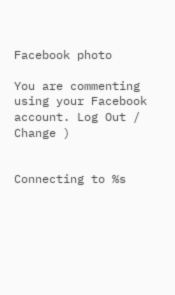Facebook photo

You are commenting using your Facebook account. Log Out /  Change )


Connecting to %s